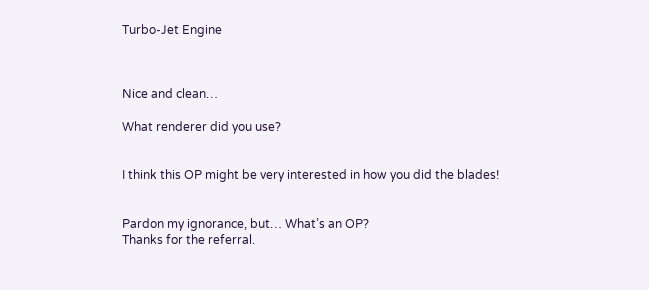Turbo-Jet Engine



Nice and clean…

What renderer did you use?


I think this OP might be very interested in how you did the blades!


Pardon my ignorance, but… What’s an OP?
Thanks for the referral.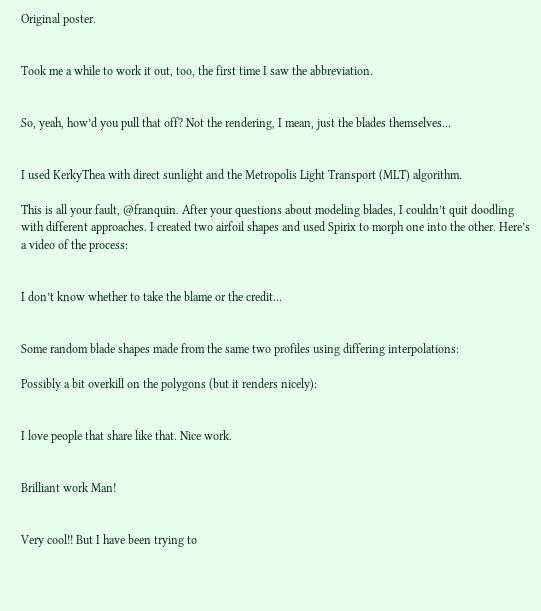Original poster.


Took me a while to work it out, too, the first time I saw the abbreviation.


So, yeah, how’d you pull that off? Not the rendering, I mean, just the blades themselves…


I used KerkyThea with direct sunlight and the Metropolis Light Transport (MLT) algorithm.

This is all your fault, @franquin. After your questions about modeling blades, I couldn’t quit doodling with different approaches. I created two airfoil shapes and used Spirix to morph one into the other. Here’s a video of the process:


I don’t know whether to take the blame or the credit…


Some random blade shapes made from the same two profiles using differing interpolations:

Possibly a bit overkill on the polygons (but it renders nicely):


I love people that share like that. Nice work.


Brilliant work Man!


Very cool!! But I have been trying to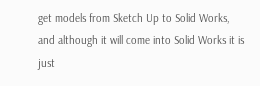get models from Sketch Up to Solid Works, and although it will come into Solid Works it is just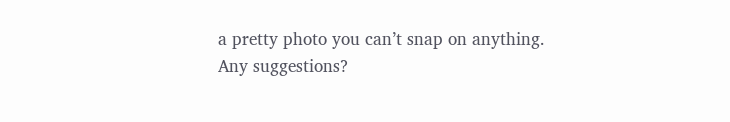a pretty photo you can’t snap on anything.
Any suggestions?